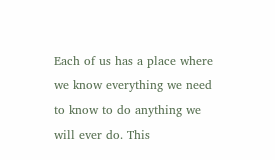Each of us has a place where we know everything we need to know to do anything we will ever do. This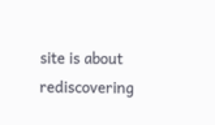site is about rediscovering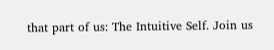that part of us: The Intuitive Self. Join us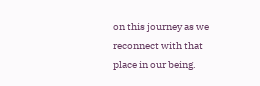on this journey as we reconnect with that place in our being.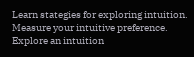Learn stategies for exploring intuition. Measure your intuitive preference. Explore an intuition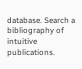database. Search a bibliography of intuitive publications.